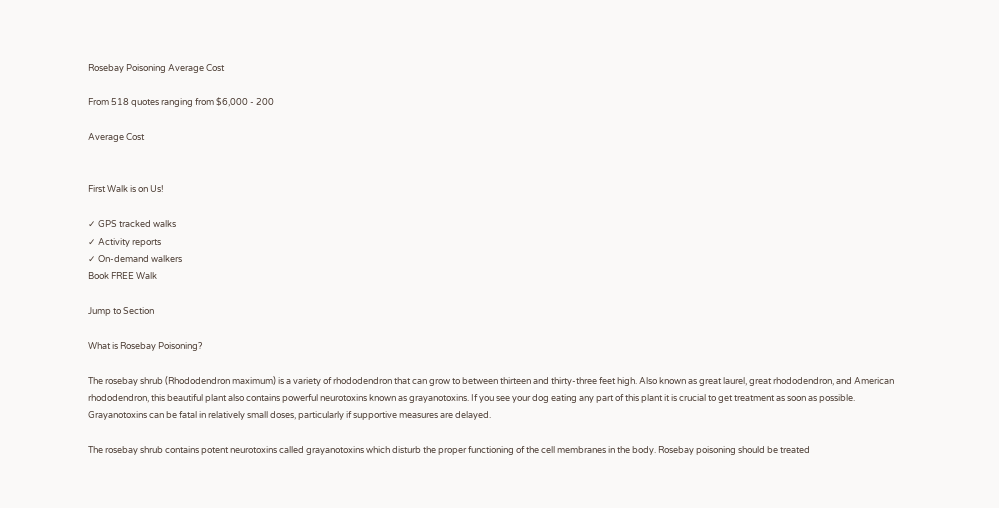Rosebay Poisoning Average Cost

From 518 quotes ranging from $6,000 - 200

Average Cost


First Walk is on Us!

✓ GPS tracked walks
✓ Activity reports
✓ On-demand walkers
Book FREE Walk

Jump to Section

What is Rosebay Poisoning?

The rosebay shrub (Rhododendron maximum) is a variety of rhododendron that can grow to between thirteen and thirty-three feet high. Also known as great laurel, great rhododendron, and American rhododendron, this beautiful plant also contains powerful neurotoxins known as grayanotoxins. If you see your dog eating any part of this plant it is crucial to get treatment as soon as possible. Grayanotoxins can be fatal in relatively small doses, particularly if supportive measures are delayed.

The rosebay shrub contains potent neurotoxins called grayanotoxins which disturb the proper functioning of the cell membranes in the body. Rosebay poisoning should be treated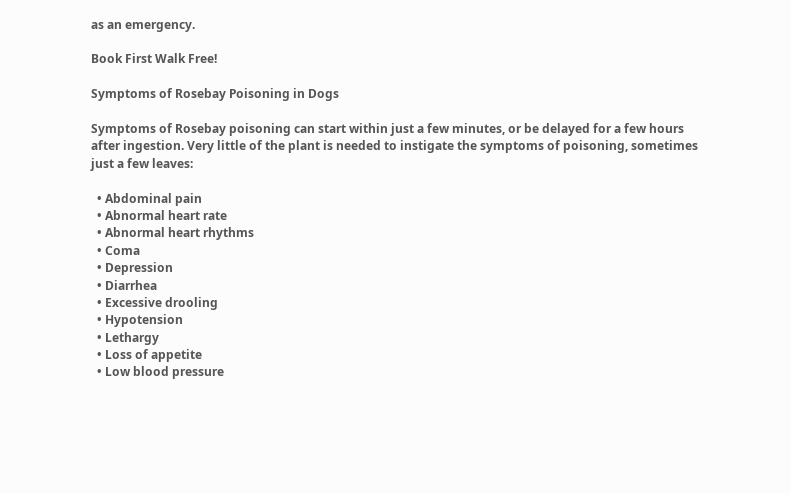as an emergency.

Book First Walk Free!

Symptoms of Rosebay Poisoning in Dogs

Symptoms of Rosebay poisoning can start within just a few minutes, or be delayed for a few hours after ingestion. Very little of the plant is needed to instigate the symptoms of poisoning, sometimes just a few leaves:

  • Abdominal pain
  • Abnormal heart rate
  • Abnormal heart rhythms
  • Coma
  • Depression
  • Diarrhea
  • Excessive drooling
  • Hypotension
  • Lethargy
  • Loss of appetite
  • Low blood pressure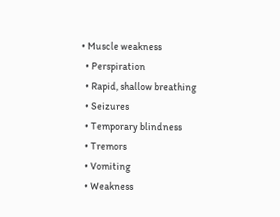• Muscle weakness
  • Perspiration
  • Rapid, shallow breathing
  • Seizures
  • Temporary blindness
  • Tremors
  • Vomiting
  • Weakness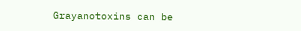Grayanotoxins can be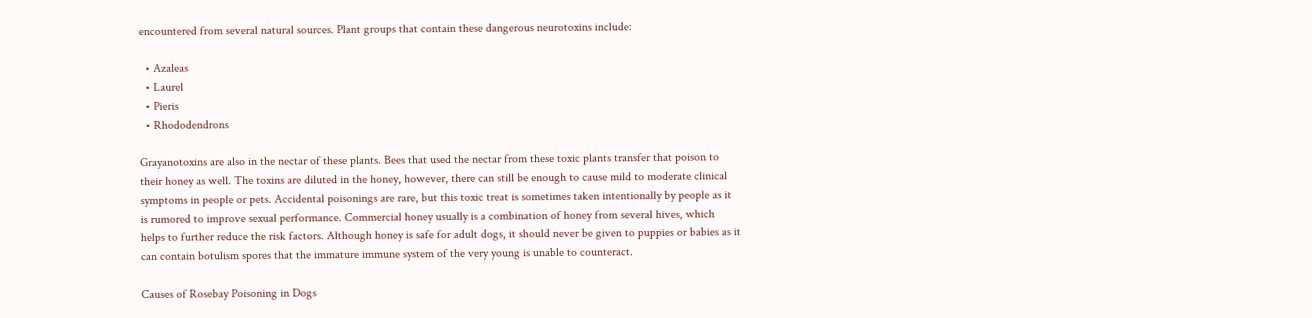encountered from several natural sources. Plant groups that contain these dangerous neurotoxins include:

  • Azaleas
  • Laurel
  • Pieris
  • Rhododendrons

Grayanotoxins are also in the nectar of these plants. Bees that used the nectar from these toxic plants transfer that poison to their honey as well. The toxins are diluted in the honey, however, there can still be enough to cause mild to moderate clinical symptoms in people or pets. Accidental poisonings are rare, but this toxic treat is sometimes taken intentionally by people as it is rumored to improve sexual performance. Commercial honey usually is a combination of honey from several hives, which helps to further reduce the risk factors. Although honey is safe for adult dogs, it should never be given to puppies or babies as it can contain botulism spores that the immature immune system of the very young is unable to counteract.

Causes of Rosebay Poisoning in Dogs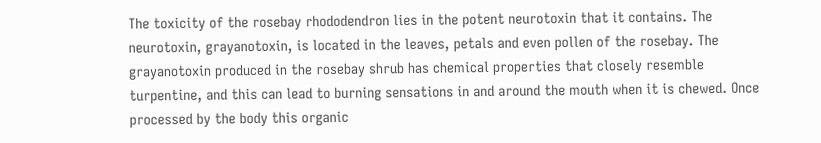The toxicity of the rosebay rhododendron lies in the potent neurotoxin that it contains. The neurotoxin, grayanotoxin, is located in the leaves, petals and even pollen of the rosebay. The grayanotoxin produced in the rosebay shrub has chemical properties that closely resemble turpentine, and this can lead to burning sensations in and around the mouth when it is chewed. Once processed by the body this organic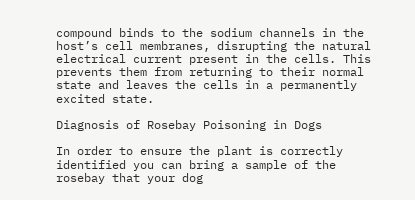compound binds to the sodium channels in the host’s cell membranes, disrupting the natural electrical current present in the cells. This prevents them from returning to their normal state and leaves the cells in a permanently excited state.

Diagnosis of Rosebay Poisoning in Dogs

In order to ensure the plant is correctly identified you can bring a sample of the rosebay that your dog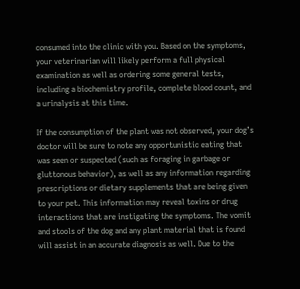consumed into the clinic with you. Based on the symptoms, your veterinarian will likely perform a full physical examination as well as ordering some general tests, including a biochemistry profile, complete blood count, and a urinalysis at this time.

If the consumption of the plant was not observed, your dog’s doctor will be sure to note any opportunistic eating that was seen or suspected (such as foraging in garbage or gluttonous behavior), as well as any information regarding prescriptions or dietary supplements that are being given to your pet. This information may reveal toxins or drug interactions that are instigating the symptoms. The vomit and stools of the dog and any plant material that is found will assist in an accurate diagnosis as well. Due to the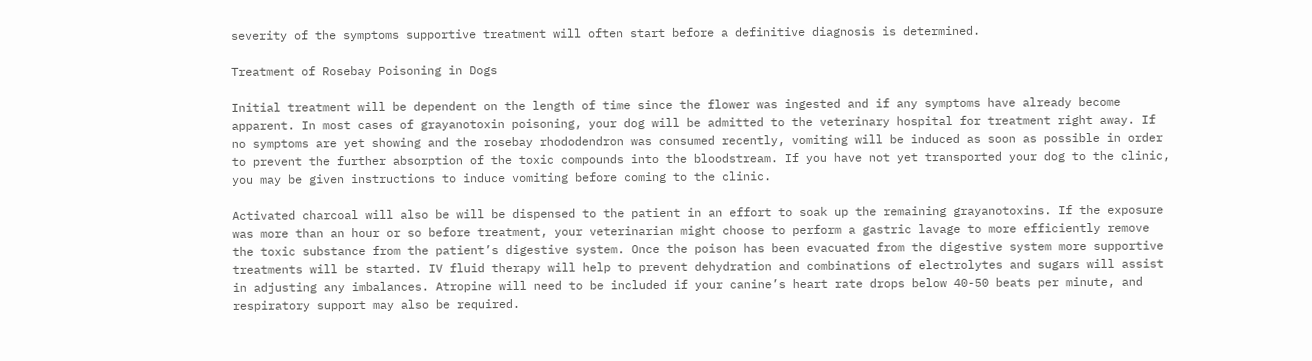severity of the symptoms supportive treatment will often start before a definitive diagnosis is determined.

Treatment of Rosebay Poisoning in Dogs

Initial treatment will be dependent on the length of time since the flower was ingested and if any symptoms have already become apparent. In most cases of grayanotoxin poisoning, your dog will be admitted to the veterinary hospital for treatment right away. If no symptoms are yet showing and the rosebay rhododendron was consumed recently, vomiting will be induced as soon as possible in order to prevent the further absorption of the toxic compounds into the bloodstream. If you have not yet transported your dog to the clinic, you may be given instructions to induce vomiting before coming to the clinic.

Activated charcoal will also be will be dispensed to the patient in an effort to soak up the remaining grayanotoxins. If the exposure was more than an hour or so before treatment, your veterinarian might choose to perform a gastric lavage to more efficiently remove the toxic substance from the patient’s digestive system. Once the poison has been evacuated from the digestive system more supportive treatments will be started. IV fluid therapy will help to prevent dehydration and combinations of electrolytes and sugars will assist in adjusting any imbalances. Atropine will need to be included if your canine’s heart rate drops below 40-50 beats per minute, and respiratory support may also be required.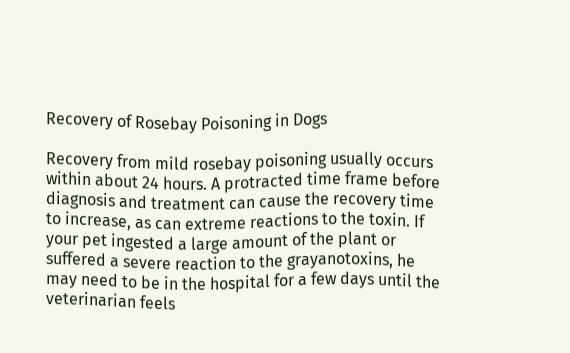Recovery of Rosebay Poisoning in Dogs

Recovery from mild rosebay poisoning usually occurs within about 24 hours. A protracted time frame before diagnosis and treatment can cause the recovery time to increase, as can extreme reactions to the toxin. If your pet ingested a large amount of the plant or suffered a severe reaction to the grayanotoxins, he may need to be in the hospital for a few days until the veterinarian feels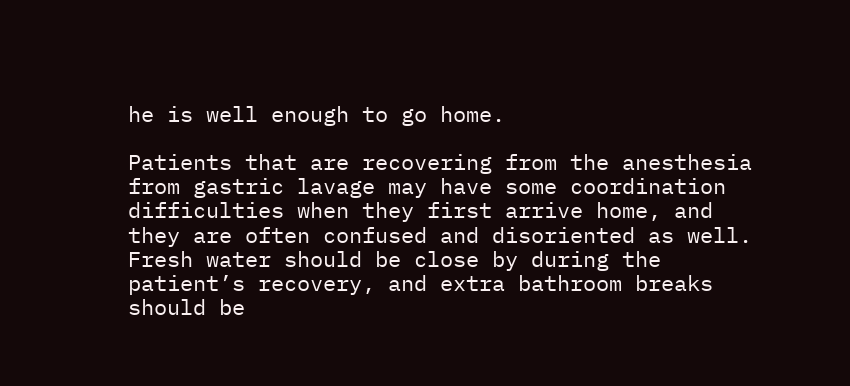he is well enough to go home.

Patients that are recovering from the anesthesia from gastric lavage may have some coordination difficulties when they first arrive home, and they are often confused and disoriented as well. Fresh water should be close by during the patient’s recovery, and extra bathroom breaks should be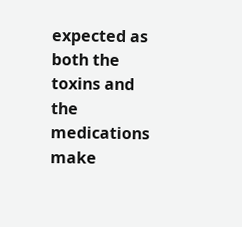expected as both the toxins and the medications make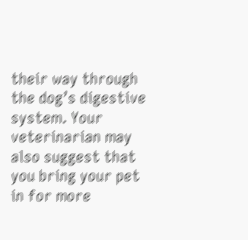their way through the dog’s digestive system. Your veterinarian may also suggest that you bring your pet in for more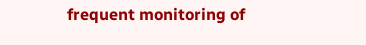frequent monitoring of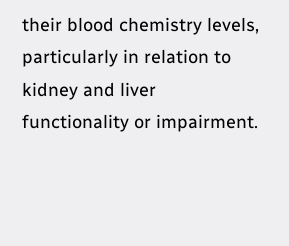their blood chemistry levels, particularly in relation to kidney and liver functionality or impairment.